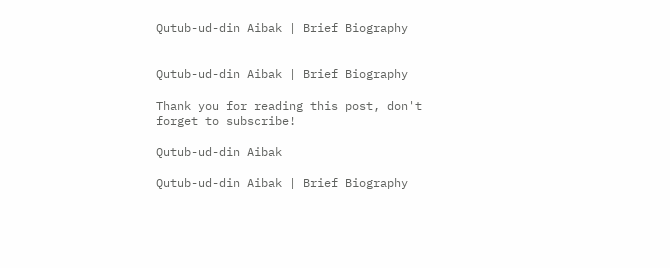Qutub-ud-din Aibak | Brief Biography


Qutub-ud-din Aibak | Brief Biography

Thank you for reading this post, don't forget to subscribe!

Qutub-ud-din Aibak

Qutub-ud-din Aibak | Brief Biography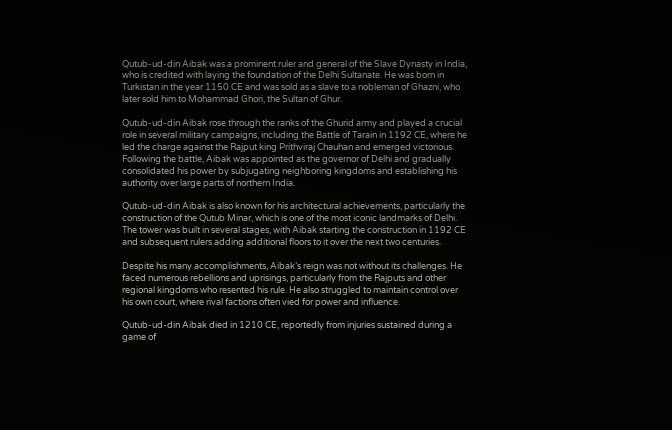Qutub-ud-din Aibak was a prominent ruler and general of the Slave Dynasty in India, who is credited with laying the foundation of the Delhi Sultanate. He was born in Turkistan in the year 1150 CE and was sold as a slave to a nobleman of Ghazni, who later sold him to Mohammad Ghori, the Sultan of Ghur.

Qutub-ud-din Aibak rose through the ranks of the Ghurid army and played a crucial role in several military campaigns, including the Battle of Tarain in 1192 CE, where he led the charge against the Rajput king Prithviraj Chauhan and emerged victorious. Following the battle, Aibak was appointed as the governor of Delhi and gradually consolidated his power by subjugating neighboring kingdoms and establishing his authority over large parts of northern India.

Qutub-ud-din Aibak is also known for his architectural achievements, particularly the construction of the Qutub Minar, which is one of the most iconic landmarks of Delhi. The tower was built in several stages, with Aibak starting the construction in 1192 CE and subsequent rulers adding additional floors to it over the next two centuries.

Despite his many accomplishments, Aibak’s reign was not without its challenges. He faced numerous rebellions and uprisings, particularly from the Rajputs and other regional kingdoms who resented his rule. He also struggled to maintain control over his own court, where rival factions often vied for power and influence.

Qutub-ud-din Aibak died in 1210 CE, reportedly from injuries sustained during a game of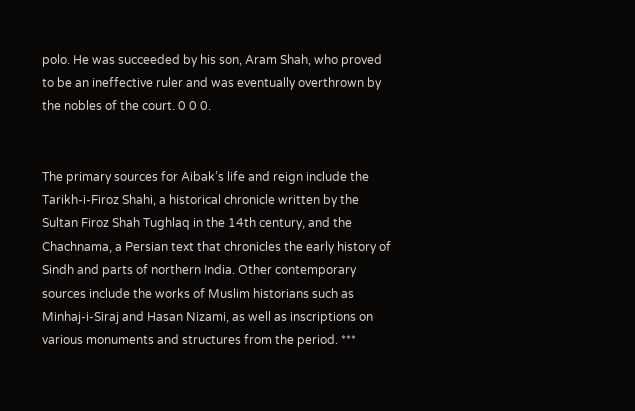polo. He was succeeded by his son, Aram Shah, who proved to be an ineffective ruler and was eventually overthrown by the nobles of the court. 0 0 0.


The primary sources for Aibak’s life and reign include the Tarikh-i-Firoz Shahi, a historical chronicle written by the Sultan Firoz Shah Tughlaq in the 14th century, and the Chachnama, a Persian text that chronicles the early history of Sindh and parts of northern India. Other contemporary sources include the works of Muslim historians such as Minhaj-i-Siraj and Hasan Nizami, as well as inscriptions on various monuments and structures from the period. ***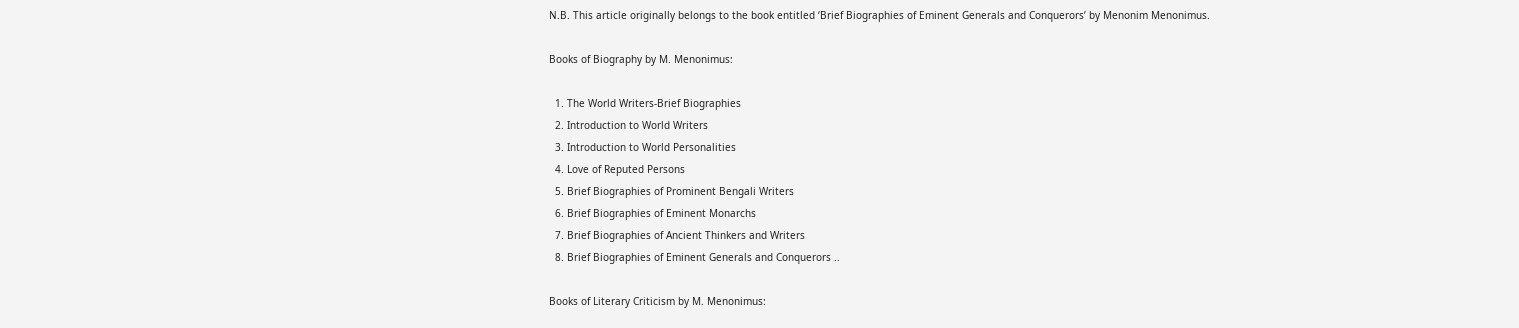N.B. This article originally belongs to the book entitled ‘Brief Biographies of Eminent Generals and Conquerors’ by Menonim Menonimus.

Books of Biography by M. Menonimus:

  1. The World Writers-Brief Biographies
  2. Introduction to World Writers
  3. Introduction to World Personalities
  4. Love of Reputed Persons
  5. Brief Biographies of Prominent Bengali Writers
  6. Brief Biographies of Eminent Monarchs
  7. Brief Biographies of Ancient Thinkers and Writers
  8. Brief Biographies of Eminent Generals and Conquerors ..

Books of Literary Criticism by M. Menonimus: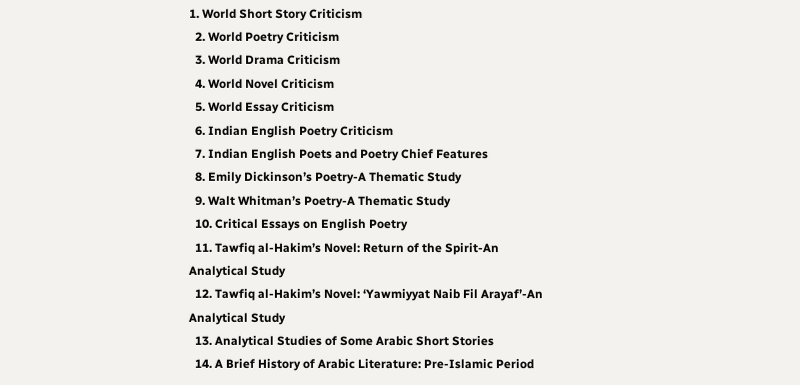1. World Short Story Criticism
  2. World Poetry Criticism
  3. World Drama Criticism
  4. World Novel Criticism
  5. World Essay Criticism
  6. Indian English Poetry Criticism
  7. Indian English Poets and Poetry Chief Features
  8. Emily Dickinson’s Poetry-A Thematic Study
  9. Walt Whitman’s Poetry-A Thematic Study
  10. Critical Essays on English Poetry
  11. Tawfiq al-Hakim’s Novel: Return of the Spirit-An Analytical Study
  12. Tawfiq al-Hakim’s Novel: ‘Yawmiyyat Naib Fil Arayaf’-An Analytical Study
  13. Analytical Studies of Some Arabic Short Stories
  14. A Brief History of Arabic Literature: Pre-Islamic Period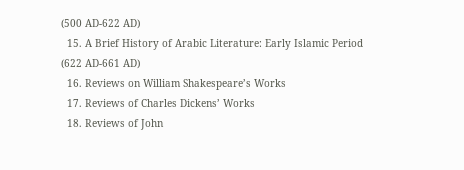(500 AD-622 AD)
  15. A Brief History of Arabic Literature: Early Islamic Period (622 AD-661 AD)
  16. Reviews on William Shakespeare’s Works
  17. Reviews of Charles Dickens’ Works
  18. Reviews of John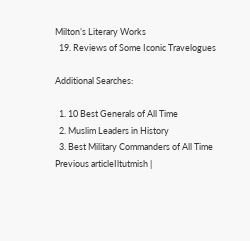Milton’s Literary Works
  19. Reviews of Some Iconic Travelogues

Additional Searches:

  1. 10 Best Generals of All Time
  2. Muslim Leaders in History
  3. Best Military Commanders of All Time
Previous articleIltutmish |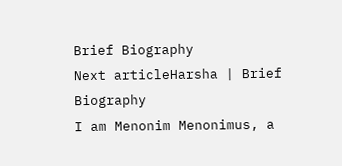Brief Biography
Next articleHarsha | Brief Biography
I am Menonim Menonimus, a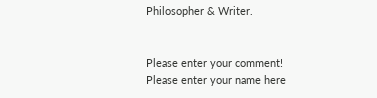Philosopher & Writer.


Please enter your comment!
Please enter your name here